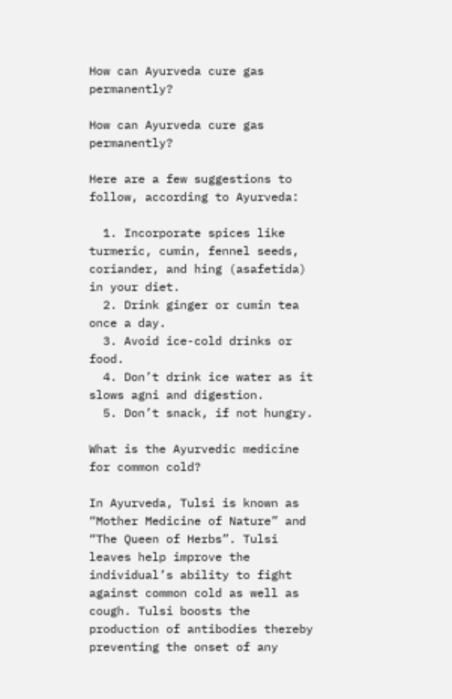How can Ayurveda cure gas permanently?

How can Ayurveda cure gas permanently?

Here are a few suggestions to follow, according to Ayurveda:

  1. Incorporate spices like turmeric, cumin, fennel seeds, coriander, and hing (asafetida) in your diet.
  2. Drink ginger or cumin tea once a day.
  3. Avoid ice-cold drinks or food.
  4. Don’t drink ice water as it slows agni and digestion.
  5. Don’t snack, if not hungry.

What is the Ayurvedic medicine for common cold?

In Ayurveda, Tulsi is known as “Mother Medicine of Nature” and “The Queen of Herbs”. Tulsi leaves help improve the individual’s ability to fight against common cold as well as cough. Tulsi boosts the production of antibodies thereby preventing the onset of any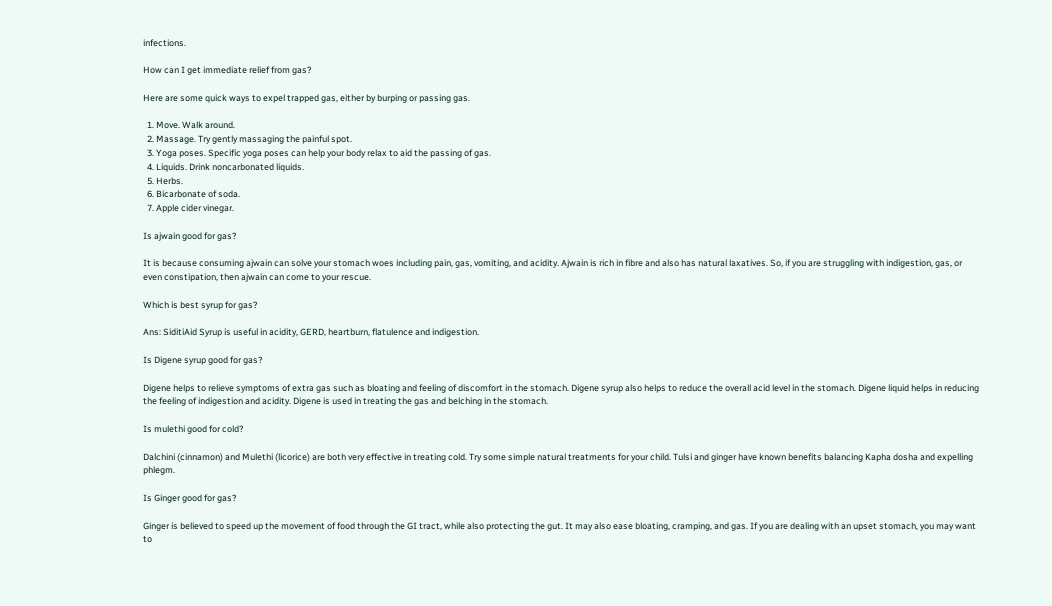infections.

How can I get immediate relief from gas?

Here are some quick ways to expel trapped gas, either by burping or passing gas.

  1. Move. Walk around.
  2. Massage. Try gently massaging the painful spot.
  3. Yoga poses. Specific yoga poses can help your body relax to aid the passing of gas.
  4. Liquids. Drink noncarbonated liquids.
  5. Herbs.
  6. Bicarbonate of soda.
  7. Apple cider vinegar.

Is ajwain good for gas?

It is because consuming ajwain can solve your stomach woes including pain, gas, vomiting, and acidity. Ajwain is rich in fibre and also has natural laxatives. So, if you are struggling with indigestion, gas, or even constipation, then ajwain can come to your rescue.

Which is best syrup for gas?

Ans: SiditiAid Syrup is useful in acidity, GERD, heartburn, flatulence and indigestion.

Is Digene syrup good for gas?

Digene helps to relieve symptoms of extra gas such as bloating and feeling of discomfort in the stomach. Digene syrup also helps to reduce the overall acid level in the stomach. Digene liquid helps in reducing the feeling of indigestion and acidity. Digene is used in treating the gas and belching in the stomach.

Is mulethi good for cold?

Dalchini (cinnamon) and Mulethi (licorice) are both very effective in treating cold. Try some simple natural treatments for your child. Tulsi and ginger have known benefits balancing Kapha dosha and expelling phlegm.

Is Ginger good for gas?

Ginger is believed to speed up the movement of food through the GI tract, while also protecting the gut. It may also ease bloating, cramping, and gas. If you are dealing with an upset stomach, you may want to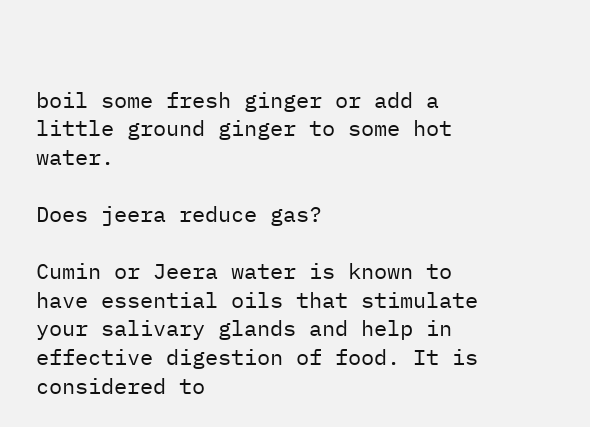boil some fresh ginger or add a little ground ginger to some hot water.

Does jeera reduce gas?

Cumin or Jeera water is known to have essential oils that stimulate your salivary glands and help in effective digestion of food. It is considered to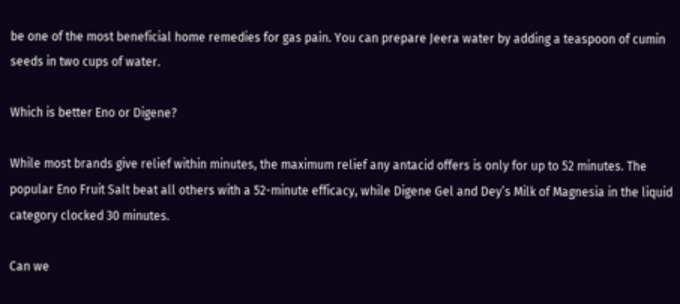be one of the most beneficial home remedies for gas pain. You can prepare Jeera water by adding a teaspoon of cumin seeds in two cups of water.

Which is better Eno or Digene?

While most brands give relief within minutes, the maximum relief any antacid offers is only for up to 52 minutes. The popular Eno Fruit Salt beat all others with a 52-minute efficacy, while Digene Gel and Dey’s Milk of Magnesia in the liquid category clocked 30 minutes.

Can we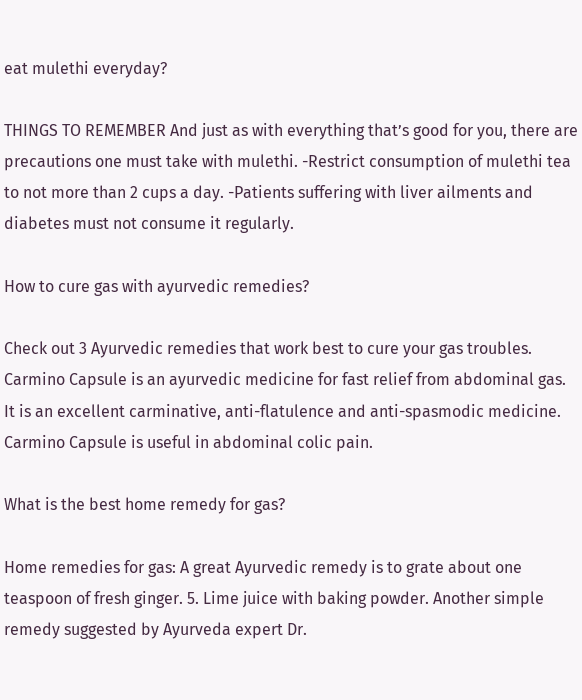eat mulethi everyday?

THINGS TO REMEMBER And just as with everything that’s good for you, there are precautions one must take with mulethi. -Restrict consumption of mulethi tea to not more than 2 cups a day. -Patients suffering with liver ailments and diabetes must not consume it regularly.

How to cure gas with ayurvedic remedies?

Check out 3 Ayurvedic remedies that work best to cure your gas troubles. Carmino Capsule is an ayurvedic medicine for fast relief from abdominal gas. It is an excellent carminative, anti-flatulence and anti-spasmodic medicine. Carmino Capsule is useful in abdominal colic pain.

What is the best home remedy for gas?

Home remedies for gas: A great Ayurvedic remedy is to grate about one teaspoon of fresh ginger. 5. Lime juice with baking powder. Another simple remedy suggested by Ayurveda expert Dr.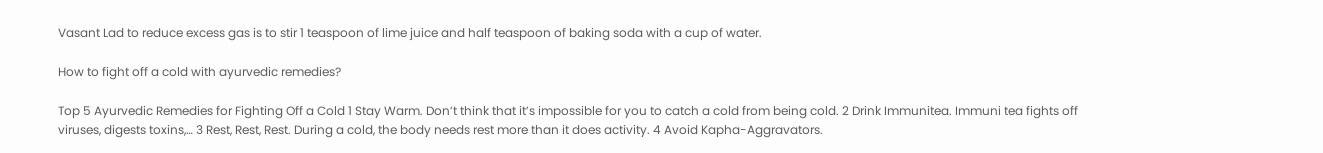Vasant Lad to reduce excess gas is to stir 1 teaspoon of lime juice and half teaspoon of baking soda with a cup of water.

How to fight off a cold with ayurvedic remedies?

Top 5 Ayurvedic Remedies for Fighting Off a Cold 1 Stay Warm. Don’t think that it’s impossible for you to catch a cold from being cold. 2 Drink Immunitea. Immuni tea fights off viruses, digests toxins,… 3 Rest, Rest, Rest. During a cold, the body needs rest more than it does activity. 4 Avoid Kapha-Aggravators.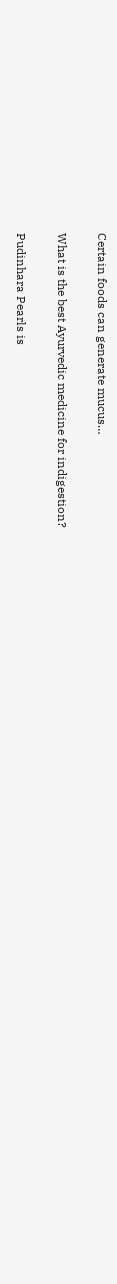Certain foods can generate mucus…

What is the best Ayurvedic medicine for indigestion?

Pudinhara Pearls is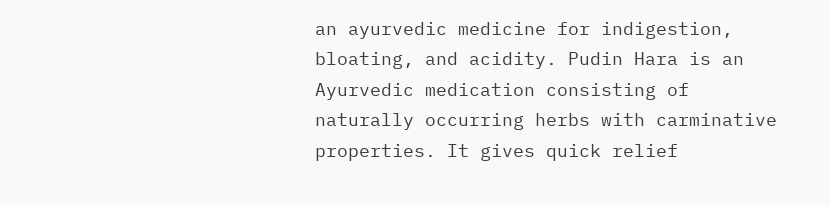an ayurvedic medicine for indigestion, bloating, and acidity. Pudin Hara is an Ayurvedic medication consisting of naturally occurring herbs with carminative properties. It gives quick relief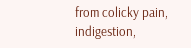from colicky pain, indigestion,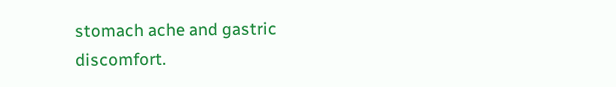stomach ache and gastric discomfort.